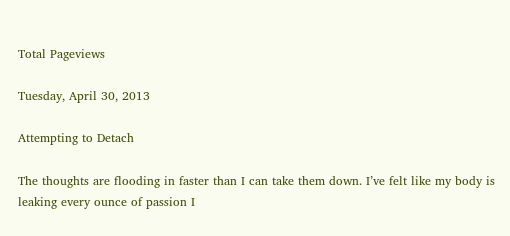Total Pageviews

Tuesday, April 30, 2013

Attempting to Detach

The thoughts are flooding in faster than I can take them down. I’ve felt like my body is leaking every ounce of passion I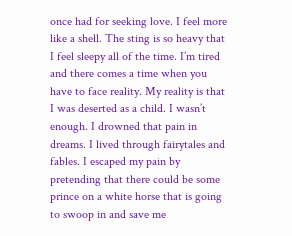once had for seeking love. I feel more like a shell. The sting is so heavy that I feel sleepy all of the time. I’m tired and there comes a time when you have to face reality. My reality is that I was deserted as a child. I wasn’t enough. I drowned that pain in dreams. I lived through fairytales and fables. I escaped my pain by pretending that there could be some prince on a white horse that is going to swoop in and save me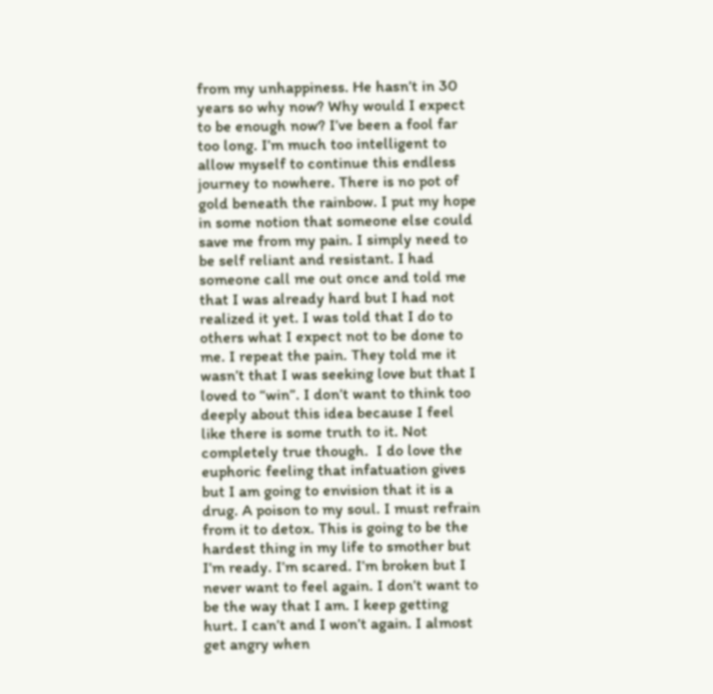from my unhappiness. He hasn’t in 30 years so why now? Why would I expect to be enough now? I’ve been a fool far too long. I’m much too intelligent to allow myself to continue this endless journey to nowhere. There is no pot of gold beneath the rainbow. I put my hope in some notion that someone else could save me from my pain. I simply need to be self reliant and resistant. I had someone call me out once and told me that I was already hard but I had not realized it yet. I was told that I do to others what I expect not to be done to me. I repeat the pain. They told me it wasn’t that I was seeking love but that I loved to “win”. I don’t want to think too deeply about this idea because I feel like there is some truth to it. Not completely true though.  I do love the euphoric feeling that infatuation gives but I am going to envision that it is a drug. A poison to my soul. I must refrain from it to detox. This is going to be the hardest thing in my life to smother but I’m ready. I’m scared. I’m broken but I never want to feel again. I don’t want to be the way that I am. I keep getting hurt. I can’t and I won’t again. I almost get angry when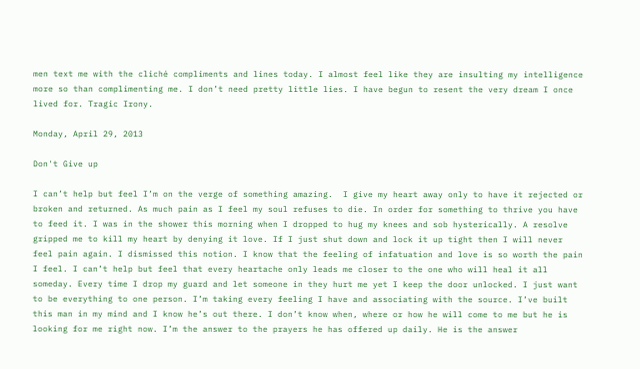men text me with the cliché compliments and lines today. I almost feel like they are insulting my intelligence more so than complimenting me. I don’t need pretty little lies. I have begun to resent the very dream I once lived for. Tragic Irony.

Monday, April 29, 2013

Don't Give up

I can’t help but feel I’m on the verge of something amazing.  I give my heart away only to have it rejected or broken and returned. As much pain as I feel my soul refuses to die. In order for something to thrive you have to feed it. I was in the shower this morning when I dropped to hug my knees and sob hysterically. A resolve gripped me to kill my heart by denying it love. If I just shut down and lock it up tight then I will never feel pain again. I dismissed this notion. I know that the feeling of infatuation and love is so worth the pain I feel. I can’t help but feel that every heartache only leads me closer to the one who will heal it all someday. Every time I drop my guard and let someone in they hurt me yet I keep the door unlocked. I just want to be everything to one person. I’m taking every feeling I have and associating with the source. I’ve built this man in my mind and I know he’s out there. I don’t know when, where or how he will come to me but he is looking for me right now. I’m the answer to the prayers he has offered up daily. He is the answer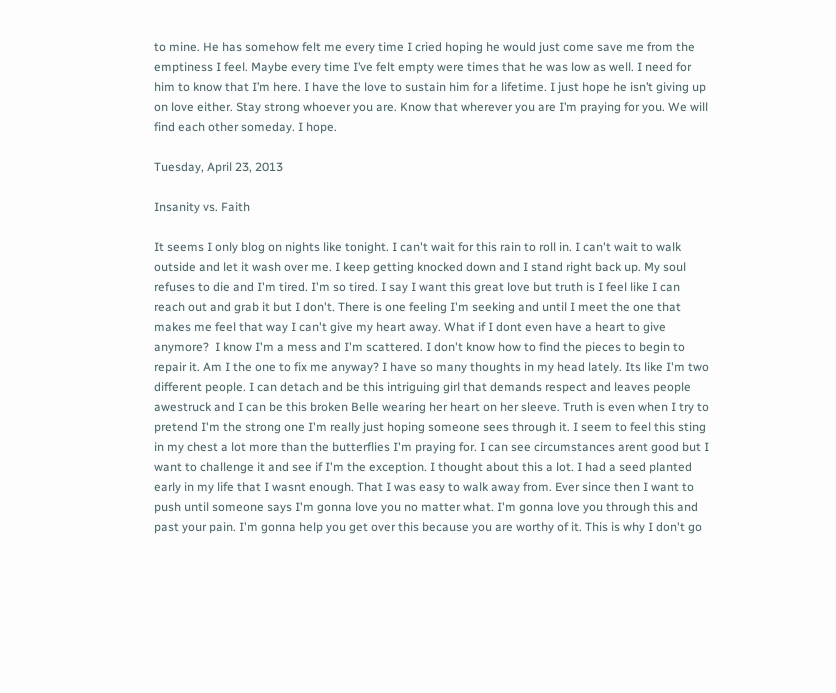to mine. He has somehow felt me every time I cried hoping he would just come save me from the emptiness I feel. Maybe every time I’ve felt empty were times that he was low as well. I need for him to know that I’m here. I have the love to sustain him for a lifetime. I just hope he isn’t giving up on love either. Stay strong whoever you are. Know that wherever you are I’m praying for you. We will find each other someday. I hope.

Tuesday, April 23, 2013

Insanity vs. Faith

It seems I only blog on nights like tonight. I can't wait for this rain to roll in. I can't wait to walk outside and let it wash over me. I keep getting knocked down and I stand right back up. My soul refuses to die and I'm tired. I'm so tired. I say I want this great love but truth is I feel like I can reach out and grab it but I don't. There is one feeling I'm seeking and until I meet the one that makes me feel that way I can't give my heart away. What if I dont even have a heart to give anymore?  I know I'm a mess and I'm scattered. I don't know how to find the pieces to begin to repair it. Am I the one to fix me anyway? I have so many thoughts in my head lately. Its like I'm two different people. I can detach and be this intriguing girl that demands respect and leaves people awestruck and I can be this broken Belle wearing her heart on her sleeve. Truth is even when I try to pretend I'm the strong one I'm really just hoping someone sees through it. I seem to feel this sting in my chest a lot more than the butterflies I'm praying for. I can see circumstances arent good but I want to challenge it and see if I'm the exception. I thought about this a lot. I had a seed planted early in my life that I wasnt enough. That I was easy to walk away from. Ever since then I want to push until someone says I'm gonna love you no matter what. I'm gonna love you through this and past your pain. I'm gonna help you get over this because you are worthy of it. This is why I don't go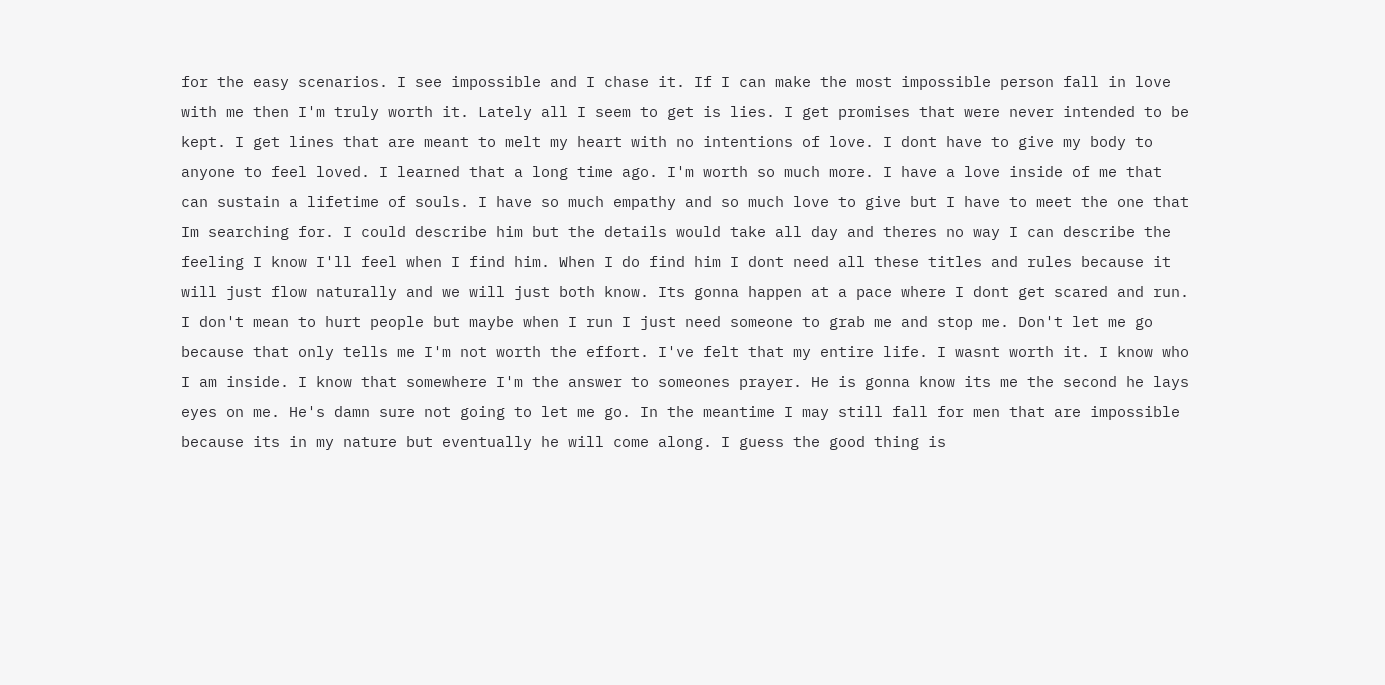for the easy scenarios. I see impossible and I chase it. If I can make the most impossible person fall in love with me then I'm truly worth it. Lately all I seem to get is lies. I get promises that were never intended to be kept. I get lines that are meant to melt my heart with no intentions of love. I dont have to give my body to anyone to feel loved. I learned that a long time ago. I'm worth so much more. I have a love inside of me that can sustain a lifetime of souls. I have so much empathy and so much love to give but I have to meet the one that Im searching for. I could describe him but the details would take all day and theres no way I can describe the feeling I know I'll feel when I find him. When I do find him I dont need all these titles and rules because it will just flow naturally and we will just both know. Its gonna happen at a pace where I dont get scared and run. I don't mean to hurt people but maybe when I run I just need someone to grab me and stop me. Don't let me go because that only tells me I'm not worth the effort. I've felt that my entire life. I wasnt worth it. I know who I am inside. I know that somewhere I'm the answer to someones prayer. He is gonna know its me the second he lays eyes on me. He's damn sure not going to let me go. In the meantime I may still fall for men that are impossible because its in my nature but eventually he will come along. I guess the good thing is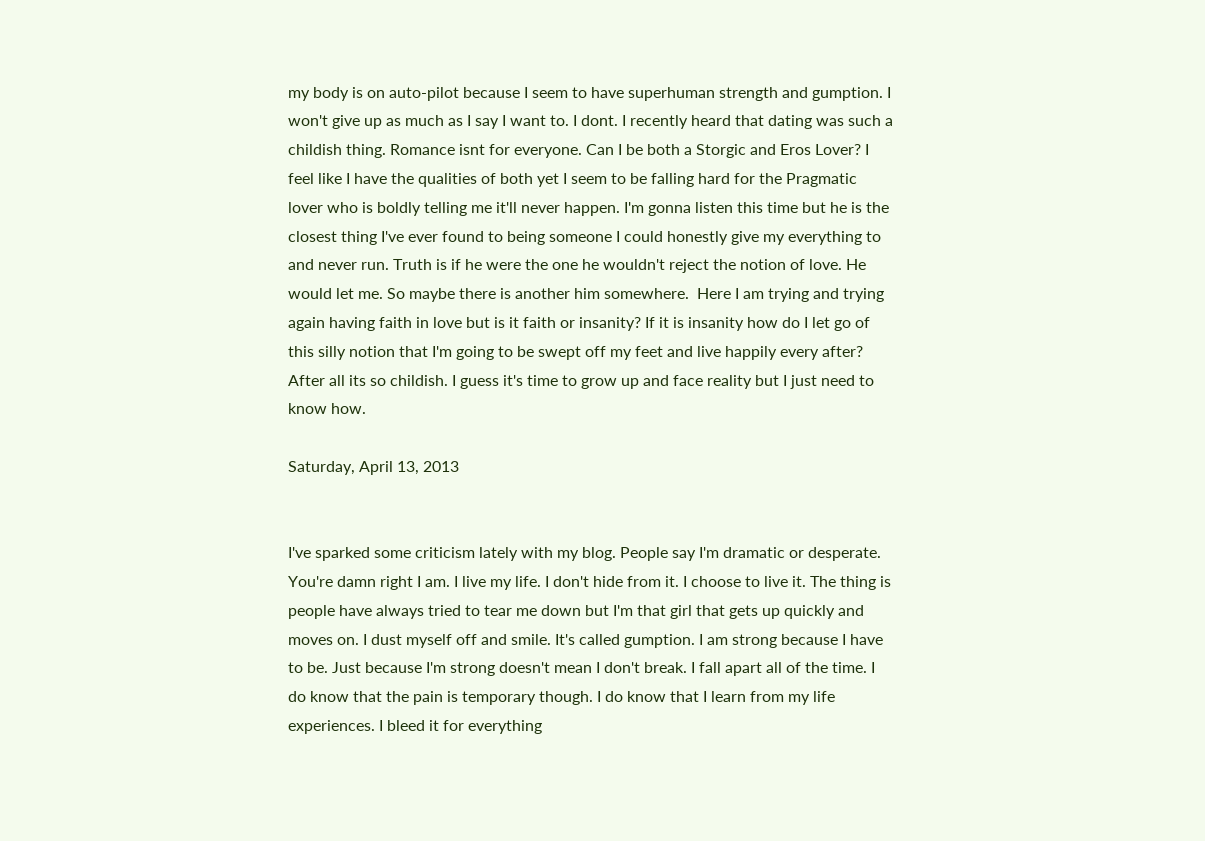my body is on auto-pilot because I seem to have superhuman strength and gumption. I won't give up as much as I say I want to. I dont. I recently heard that dating was such a childish thing. Romance isnt for everyone. Can I be both a Storgic and Eros Lover? I feel like I have the qualities of both yet I seem to be falling hard for the Pragmatic lover who is boldly telling me it'll never happen. I'm gonna listen this time but he is the closest thing I've ever found to being someone I could honestly give my everything to and never run. Truth is if he were the one he wouldn't reject the notion of love. He would let me. So maybe there is another him somewhere.  Here I am trying and trying again having faith in love but is it faith or insanity? If it is insanity how do I let go of this silly notion that I'm going to be swept off my feet and live happily every after? After all its so childish. I guess it's time to grow up and face reality but I just need to know how.

Saturday, April 13, 2013


I've sparked some criticism lately with my blog. People say I'm dramatic or desperate. You're damn right I am. I live my life. I don't hide from it. I choose to live it. The thing is people have always tried to tear me down but I'm that girl that gets up quickly and moves on. I dust myself off and smile. It's called gumption. I am strong because I have to be. Just because I'm strong doesn't mean I don't break. I fall apart all of the time. I do know that the pain is temporary though. I do know that I learn from my life experiences. I bleed it for everything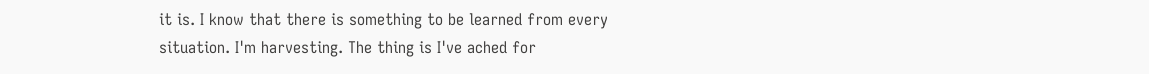it is. I know that there is something to be learned from every situation. I'm harvesting. The thing is I've ached for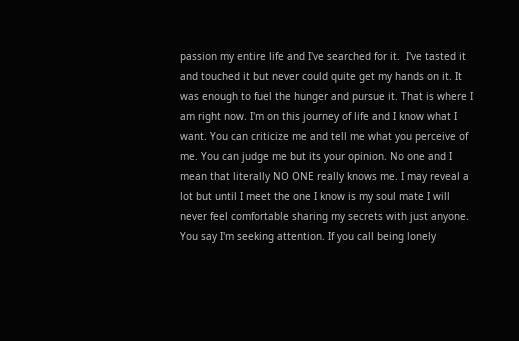passion my entire life and I've searched for it.  I've tasted it and touched it but never could quite get my hands on it. It was enough to fuel the hunger and pursue it. That is where I am right now. I'm on this journey of life and I know what I want. You can criticize me and tell me what you perceive of me. You can judge me but its your opinion. No one and I mean that literally NO ONE really knows me. I may reveal a lot but until I meet the one I know is my soul mate I will never feel comfortable sharing my secrets with just anyone.  You say I'm seeking attention. If you call being lonely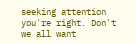seeking attention you're right. Don't we all want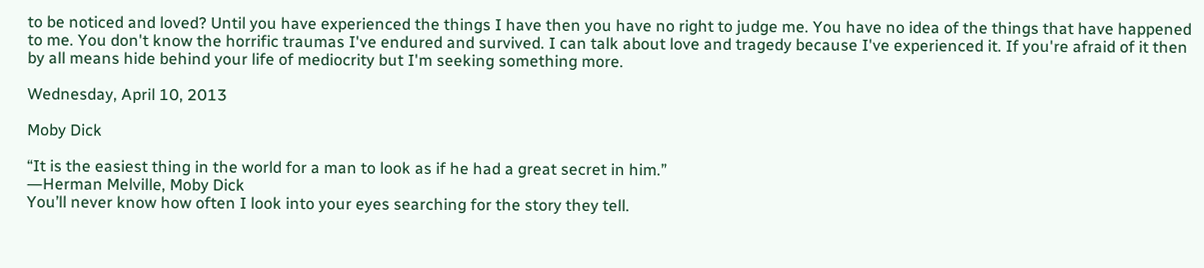to be noticed and loved? Until you have experienced the things I have then you have no right to judge me. You have no idea of the things that have happened to me. You don't know the horrific traumas I've endured and survived. I can talk about love and tragedy because I've experienced it. If you're afraid of it then by all means hide behind your life of mediocrity but I'm seeking something more.

Wednesday, April 10, 2013

Moby Dick

“It is the easiest thing in the world for a man to look as if he had a great secret in him.”
―Herman Melville, Moby Dick
You’ll never know how often I look into your eyes searching for the story they tell.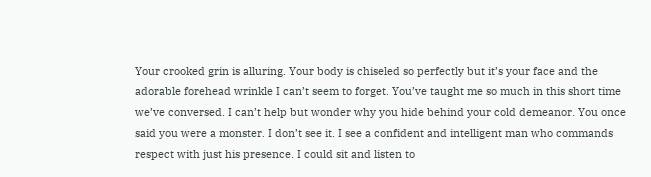Your crooked grin is alluring. Your body is chiseled so perfectly but it’s your face and the adorable forehead wrinkle I can’t seem to forget. You’ve taught me so much in this short time we’ve conversed. I can’t help but wonder why you hide behind your cold demeanor. You once said you were a monster. I don’t see it. I see a confident and intelligent man who commands respect with just his presence. I could sit and listen to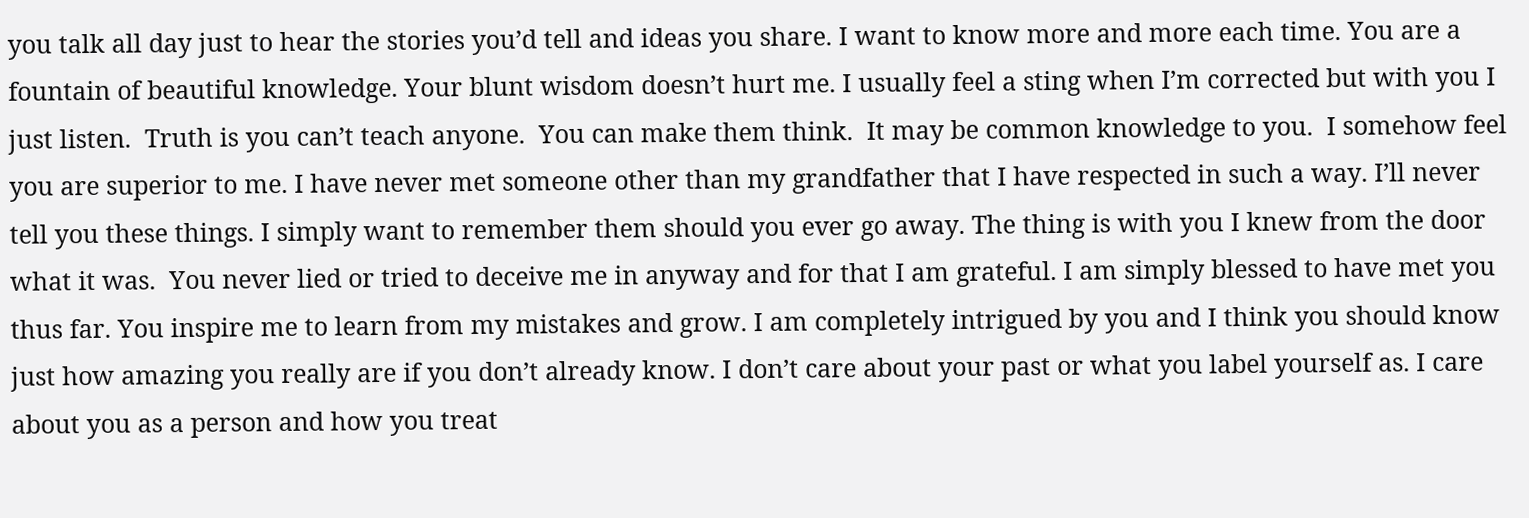you talk all day just to hear the stories you’d tell and ideas you share. I want to know more and more each time. You are a fountain of beautiful knowledge. Your blunt wisdom doesn’t hurt me. I usually feel a sting when I’m corrected but with you I just listen.  Truth is you can’t teach anyone.  You can make them think.  It may be common knowledge to you.  I somehow feel you are superior to me. I have never met someone other than my grandfather that I have respected in such a way. I’ll never tell you these things. I simply want to remember them should you ever go away. The thing is with you I knew from the door what it was.  You never lied or tried to deceive me in anyway and for that I am grateful. I am simply blessed to have met you thus far. You inspire me to learn from my mistakes and grow. I am completely intrigued by you and I think you should know just how amazing you really are if you don’t already know. I don’t care about your past or what you label yourself as. I care about you as a person and how you treat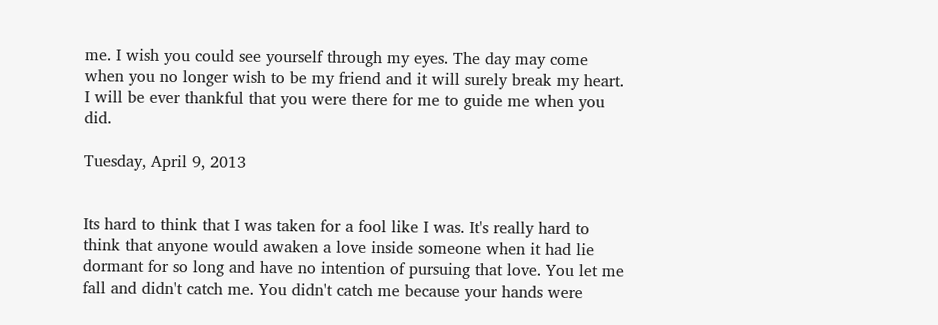me. I wish you could see yourself through my eyes. The day may come when you no longer wish to be my friend and it will surely break my heart. I will be ever thankful that you were there for me to guide me when you did.

Tuesday, April 9, 2013


Its hard to think that I was taken for a fool like I was. It's really hard to think that anyone would awaken a love inside someone when it had lie dormant for so long and have no intention of pursuing that love. You let me fall and didn't catch me. You didn't catch me because your hands were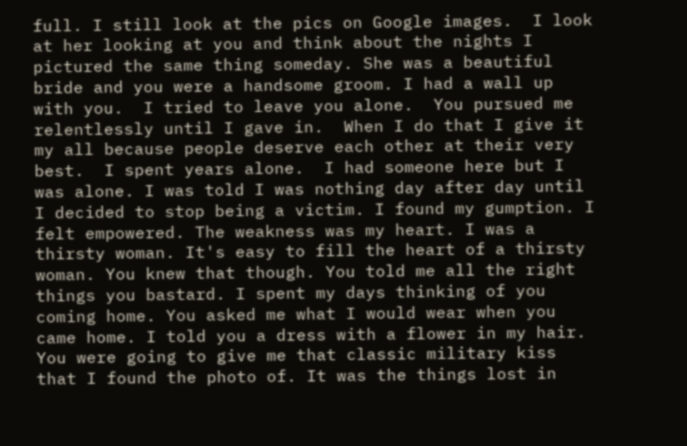full. I still look at the pics on Google images.  I look at her looking at you and think about the nights I pictured the same thing someday. She was a beautiful bride and you were a handsome groom. I had a wall up with you.  I tried to leave you alone.  You pursued me relentlessly until I gave in.  When I do that I give it my all because people deserve each other at their very best.  I spent years alone.  I had someone here but I was alone. I was told I was nothing day after day until I decided to stop being a victim. I found my gumption. I felt empowered. The weakness was my heart. I was a thirsty woman. It's easy to fill the heart of a thirsty woman. You knew that though. You told me all the right things you bastard. I spent my days thinking of you coming home. You asked me what I would wear when you came home. I told you a dress with a flower in my hair. You were going to give me that classic military kiss that I found the photo of. It was the things lost in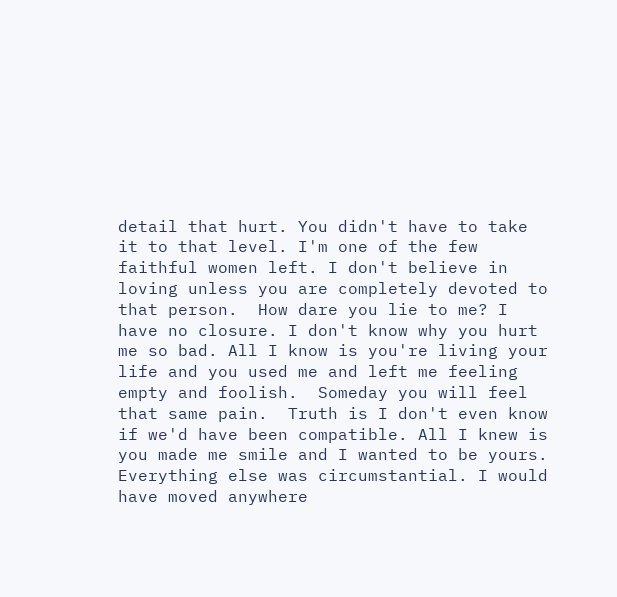detail that hurt. You didn't have to take it to that level. I'm one of the few faithful women left. I don't believe in loving unless you are completely devoted to that person.  How dare you lie to me? I have no closure. I don't know why you hurt me so bad. All I know is you're living your life and you used me and left me feeling empty and foolish.  Someday you will feel that same pain.  Truth is I don't even know if we'd have been compatible. All I knew is you made me smile and I wanted to be yours. Everything else was circumstantial. I would have moved anywhere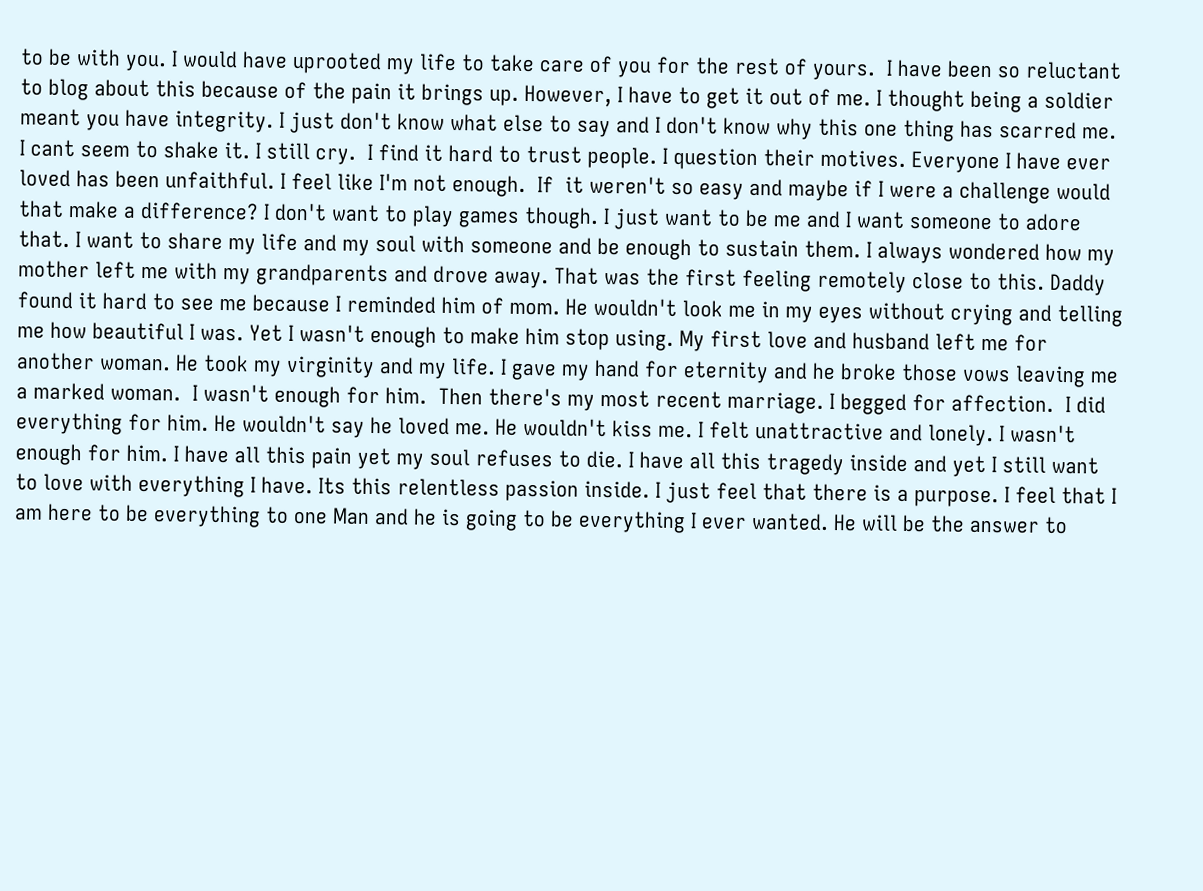to be with you. I would have uprooted my life to take care of you for the rest of yours.  I have been so reluctant to blog about this because of the pain it brings up. However, I have to get it out of me. I thought being a soldier meant you have integrity. I just don't know what else to say and I don't know why this one thing has scarred me. I cant seem to shake it. I still cry.  I find it hard to trust people. I question their motives. Everyone I have ever loved has been unfaithful. I feel like I'm not enough.  If  it weren't so easy and maybe if I were a challenge would that make a difference? I don't want to play games though. I just want to be me and I want someone to adore that. I want to share my life and my soul with someone and be enough to sustain them. I always wondered how my mother left me with my grandparents and drove away. That was the first feeling remotely close to this. Daddy found it hard to see me because I reminded him of mom. He wouldn't look me in my eyes without crying and telling me how beautiful I was. Yet I wasn't enough to make him stop using. My first love and husband left me for another woman. He took my virginity and my life. I gave my hand for eternity and he broke those vows leaving me a marked woman.  I wasn't enough for him.  Then there's my most recent marriage. I begged for affection.  I did everything for him. He wouldn't say he loved me. He wouldn't kiss me. I felt unattractive and lonely. I wasn't enough for him. I have all this pain yet my soul refuses to die. I have all this tragedy inside and yet I still want to love with everything I have. Its this relentless passion inside. I just feel that there is a purpose. I feel that I am here to be everything to one Man and he is going to be everything I ever wanted. He will be the answer to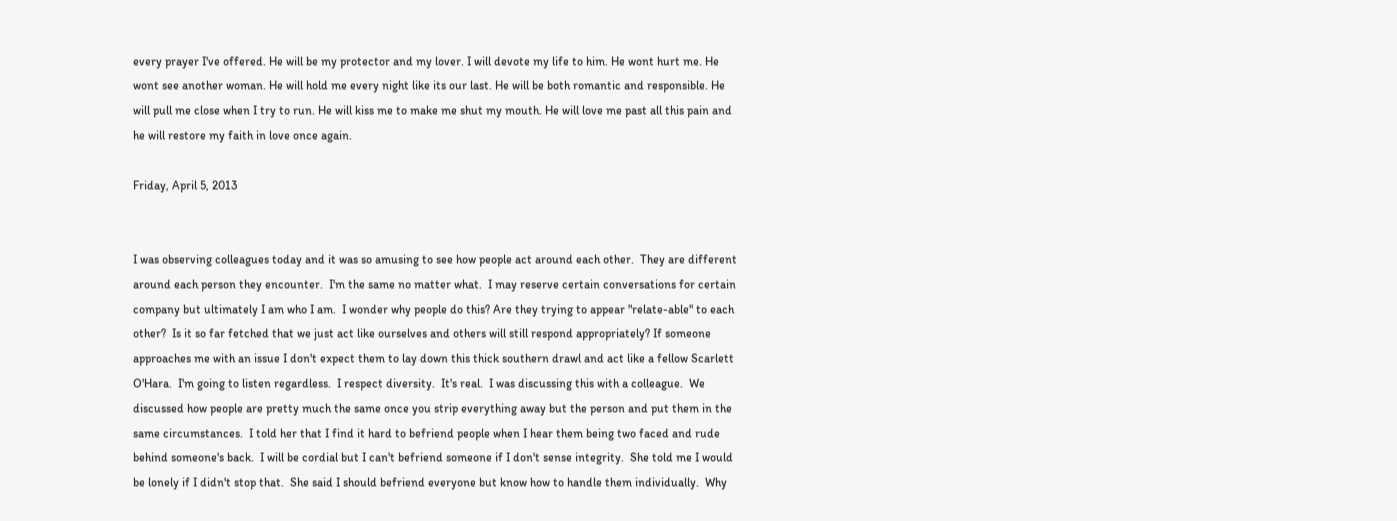every prayer I've offered. He will be my protector and my lover. I will devote my life to him. He wont hurt me. He wont see another woman. He will hold me every night like its our last. He will be both romantic and responsible. He will pull me close when I try to run. He will kiss me to make me shut my mouth. He will love me past all this pain and he will restore my faith in love once again.

Friday, April 5, 2013


I was observing colleagues today and it was so amusing to see how people act around each other.  They are different around each person they encounter.  I'm the same no matter what.  I may reserve certain conversations for certain company but ultimately I am who I am.  I wonder why people do this? Are they trying to appear "relate-able" to each other?  Is it so far fetched that we just act like ourselves and others will still respond appropriately? If someone approaches me with an issue I don't expect them to lay down this thick southern drawl and act like a fellow Scarlett O'Hara.  I'm going to listen regardless.  I respect diversity.  It's real.  I was discussing this with a colleague.  We discussed how people are pretty much the same once you strip everything away but the person and put them in the same circumstances.  I told her that I find it hard to befriend people when I hear them being two faced and rude behind someone's back.  I will be cordial but I can't befriend someone if I don't sense integrity.  She told me I would be lonely if I didn't stop that.  She said I should befriend everyone but know how to handle them individually.  Why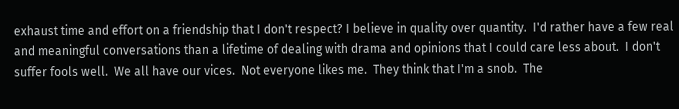exhaust time and effort on a friendship that I don't respect? I believe in quality over quantity.  I'd rather have a few real and meaningful conversations than a lifetime of dealing with drama and opinions that I could care less about.  I don't suffer fools well.  We all have our vices.  Not everyone likes me.  They think that I'm a snob.  The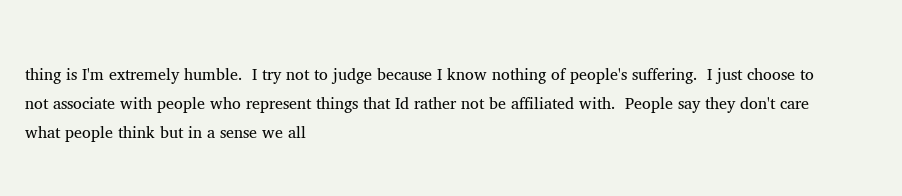thing is I'm extremely humble.  I try not to judge because I know nothing of people's suffering.  I just choose to not associate with people who represent things that Id rather not be affiliated with.  People say they don't care what people think but in a sense we all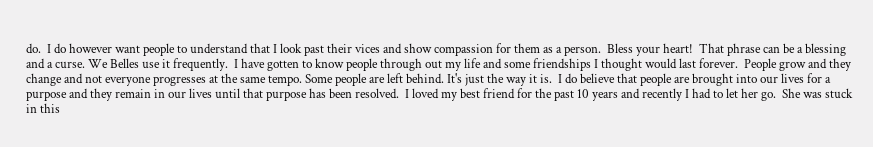do.  I do however want people to understand that I look past their vices and show compassion for them as a person.  Bless your heart!  That phrase can be a blessing and a curse. We Belles use it frequently.  I have gotten to know people through out my life and some friendships I thought would last forever.  People grow and they change and not everyone progresses at the same tempo. Some people are left behind. It's just the way it is.  I do believe that people are brought into our lives for a purpose and they remain in our lives until that purpose has been resolved.  I loved my best friend for the past 10 years and recently I had to let her go.  She was stuck in this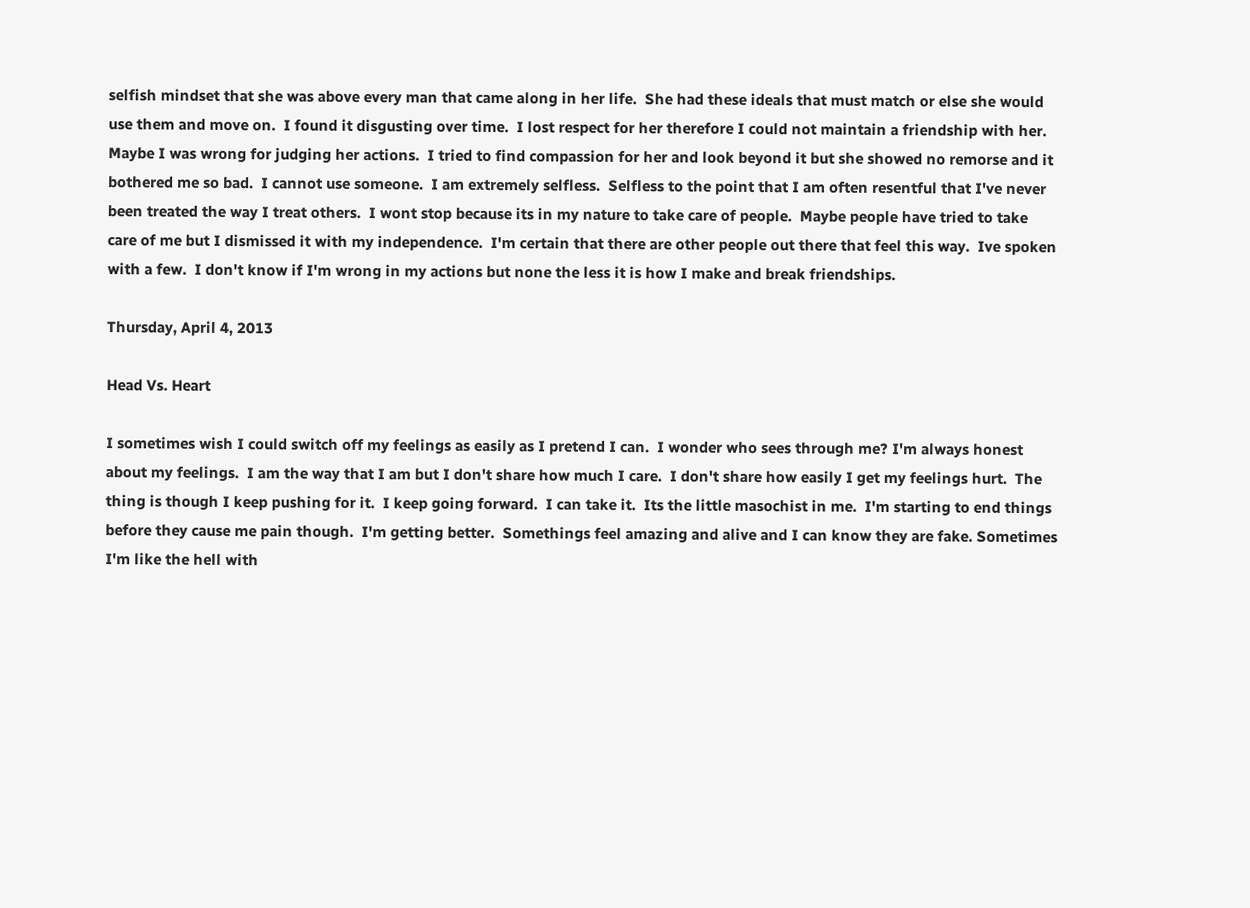selfish mindset that she was above every man that came along in her life.  She had these ideals that must match or else she would use them and move on.  I found it disgusting over time.  I lost respect for her therefore I could not maintain a friendship with her.  Maybe I was wrong for judging her actions.  I tried to find compassion for her and look beyond it but she showed no remorse and it bothered me so bad.  I cannot use someone.  I am extremely selfless.  Selfless to the point that I am often resentful that I've never been treated the way I treat others.  I wont stop because its in my nature to take care of people.  Maybe people have tried to take care of me but I dismissed it with my independence.  I'm certain that there are other people out there that feel this way.  Ive spoken with a few.  I don't know if I'm wrong in my actions but none the less it is how I make and break friendships.

Thursday, April 4, 2013

Head Vs. Heart

I sometimes wish I could switch off my feelings as easily as I pretend I can.  I wonder who sees through me? I'm always honest about my feelings.  I am the way that I am but I don't share how much I care.  I don't share how easily I get my feelings hurt.  The thing is though I keep pushing for it.  I keep going forward.  I can take it.  Its the little masochist in me.  I'm starting to end things before they cause me pain though.  I'm getting better.  Somethings feel amazing and alive and I can know they are fake. Sometimes I'm like the hell with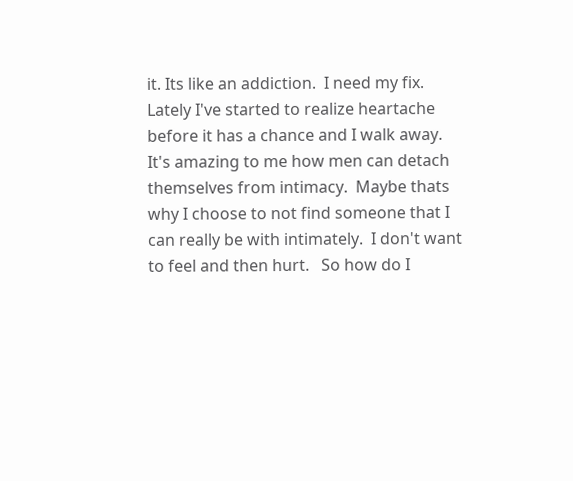it. Its like an addiction.  I need my fix. Lately I've started to realize heartache before it has a chance and I walk away.  It's amazing to me how men can detach themselves from intimacy.  Maybe thats why I choose to not find someone that I can really be with intimately.  I don't want to feel and then hurt.   So how do I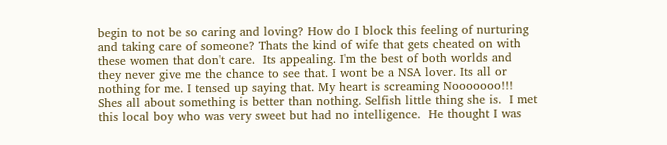begin to not be so caring and loving? How do I block this feeling of nurturing and taking care of someone? Thats the kind of wife that gets cheated on with these women that don't care.  Its appealing. I'm the best of both worlds and they never give me the chance to see that. I wont be a NSA lover. Its all or nothing for me. I tensed up saying that. My heart is screaming Nooooooo!!! Shes all about something is better than nothing. Selfish little thing she is.  I met this local boy who was very sweet but had no intelligence.  He thought I was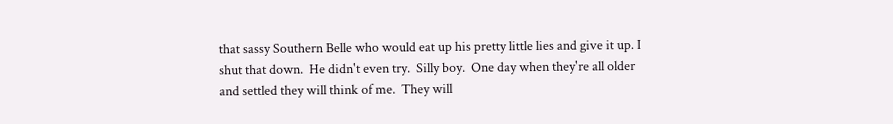that sassy Southern Belle who would eat up his pretty little lies and give it up. I shut that down.  He didn't even try.  Silly boy.  One day when they're all older and settled they will think of me.  They will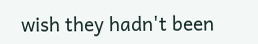wish they hadn't been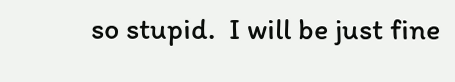so stupid.  I will be just fine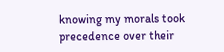knowing my morals took precedence over their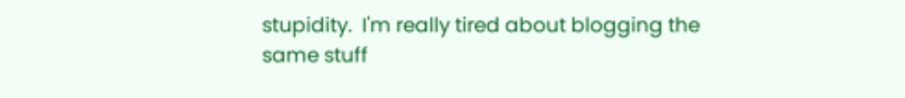stupidity.  I'm really tired about blogging the same stuff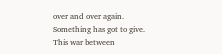over and over again.  Something has got to give.  This war between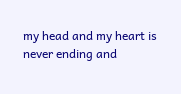my head and my heart is never ending and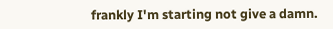frankly I'm starting not give a damn.